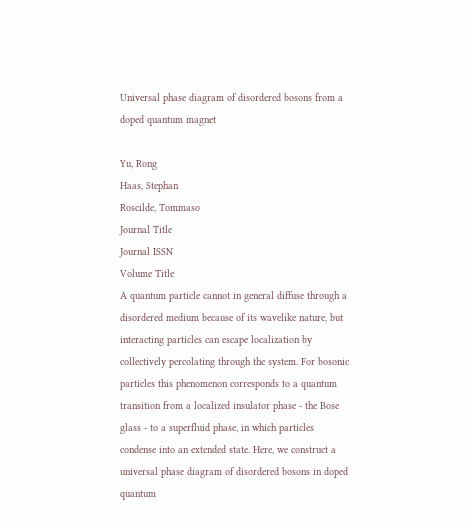Universal phase diagram of disordered bosons from a doped quantum magnet

Yu, Rong
Haas, Stephan
Roscilde, Tommaso
Journal Title
Journal ISSN
Volume Title
A quantum particle cannot in general diffuse through a disordered medium because of its wavelike nature, but interacting particles can escape localization by collectively percolating through the system. For bosonic particles this phenomenon corresponds to a quantum transition from a localized insulator phase - the Bose glass - to a superfluid phase, in which particles condense into an extended state. Here, we construct a universal phase diagram of disordered bosons in doped quantum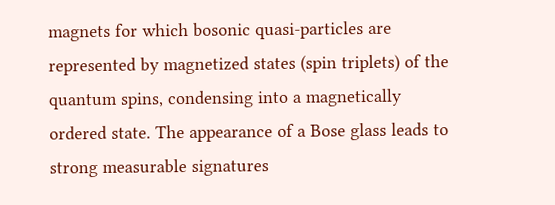magnets for which bosonic quasi-particles are represented by magnetized states (spin triplets) of the quantum spins, condensing into a magnetically ordered state. The appearance of a Bose glass leads to strong measurable signatures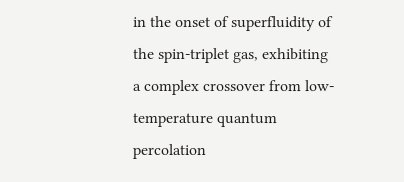in the onset of superfluidity of the spin-triplet gas, exhibiting a complex crossover from low-temperature quantum percolation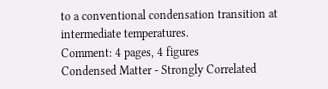to a conventional condensation transition at intermediate temperatures.
Comment: 4 pages, 4 figures
Condensed Matter - Strongly Correlated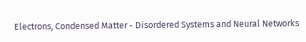Electrons, Condensed Matter - Disordered Systems and Neural Networks